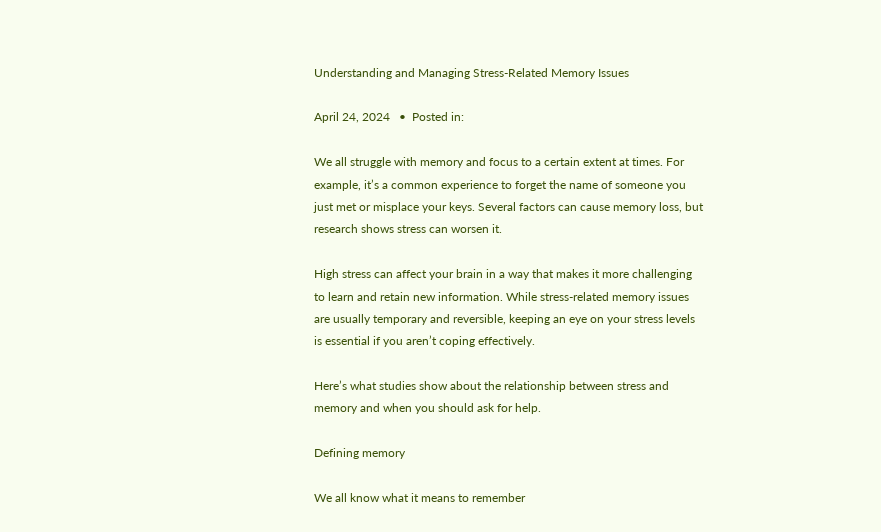Understanding and Managing Stress-Related Memory Issues

April 24, 2024   •  Posted in:

We all struggle with memory and focus to a certain extent at times. For example, it’s a common experience to forget the name of someone you just met or misplace your keys. Several factors can cause memory loss, but research shows stress can worsen it.

High stress can affect your brain in a way that makes it more challenging to learn and retain new information. While stress-related memory issues are usually temporary and reversible, keeping an eye on your stress levels is essential if you aren’t coping effectively.

Here’s what studies show about the relationship between stress and memory and when you should ask for help.

Defining memory

We all know what it means to remember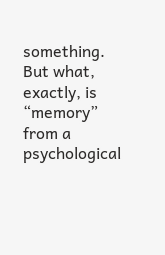something. But what, exactly, is “memory” from a psychological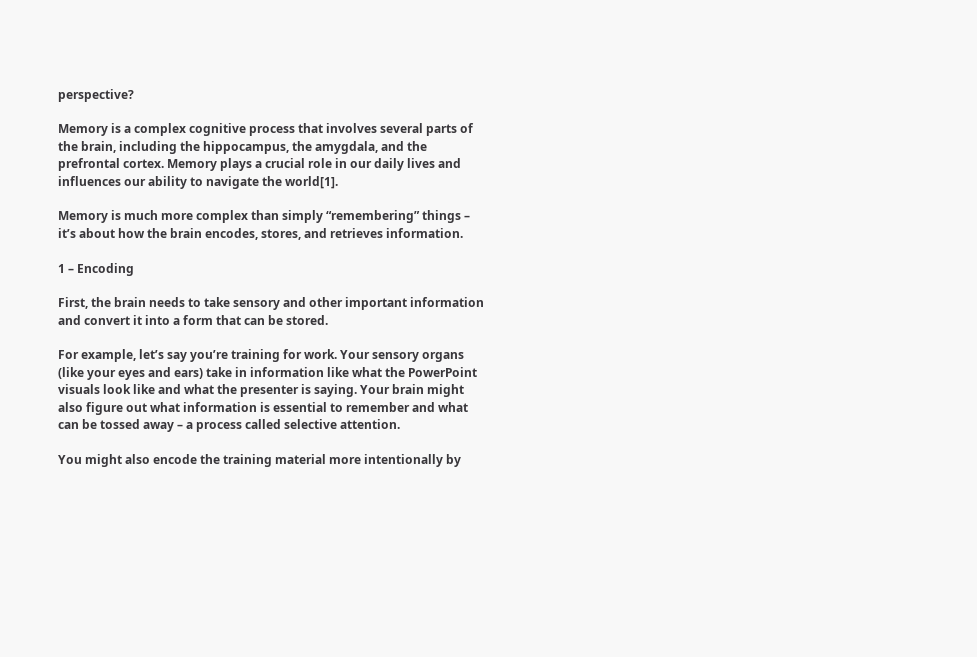perspective?

Memory is a complex cognitive process that involves several parts of the brain, including the hippocampus, the amygdala, and the prefrontal cortex. Memory plays a crucial role in our daily lives and influences our ability to navigate the world[1].

Memory is much more complex than simply “remembering” things – it’s about how the brain encodes, stores, and retrieves information.

1 – Encoding

First, the brain needs to take sensory and other important information and convert it into a form that can be stored.

For example, let’s say you’re training for work. Your sensory organs (like your eyes and ears) take in information like what the PowerPoint visuals look like and what the presenter is saying. Your brain might also figure out what information is essential to remember and what can be tossed away – a process called selective attention.

You might also encode the training material more intentionally by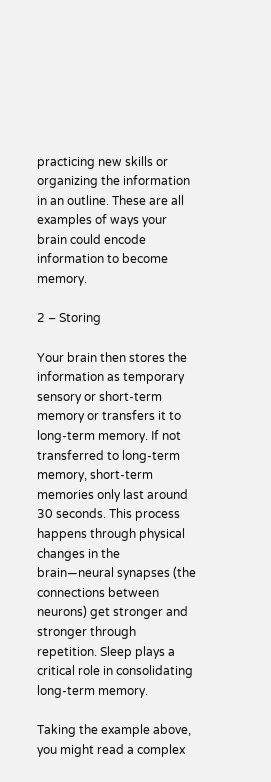practicing new skills or organizing the information in an outline. These are all examples of ways your brain could encode information to become memory.

2 – Storing

Your brain then stores the information as temporary sensory or short-term memory or transfers it to long-term memory. If not transferred to long-term memory, short-term memories only last around 30 seconds. This process happens through physical changes in the brain—neural synapses (the connections between neurons) get stronger and stronger through repetition. Sleep plays a critical role in consolidating long-term memory.

Taking the example above, you might read a complex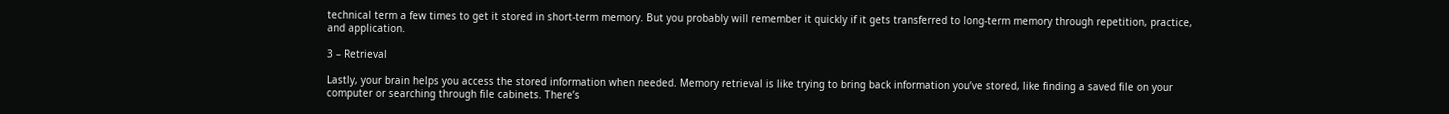technical term a few times to get it stored in short-term memory. But you probably will remember it quickly if it gets transferred to long-term memory through repetition, practice, and application.

3 – Retrieval

Lastly, your brain helps you access the stored information when needed. Memory retrieval is like trying to bring back information you’ve stored, like finding a saved file on your computer or searching through file cabinets. There’s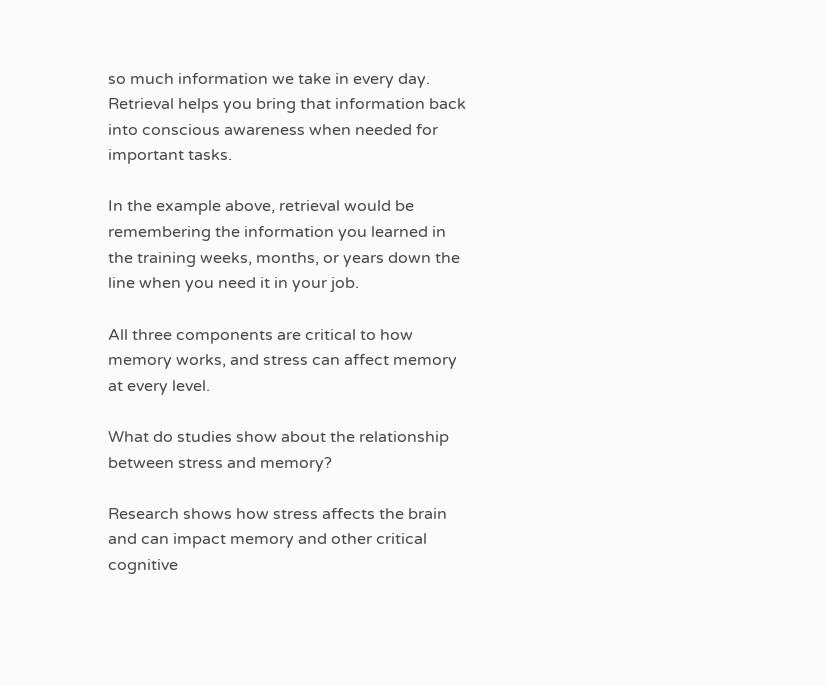so much information we take in every day. Retrieval helps you bring that information back into conscious awareness when needed for important tasks.

In the example above, retrieval would be remembering the information you learned in the training weeks, months, or years down the line when you need it in your job.

All three components are critical to how memory works, and stress can affect memory at every level.

What do studies show about the relationship between stress and memory?

Research shows how stress affects the brain and can impact memory and other critical cognitive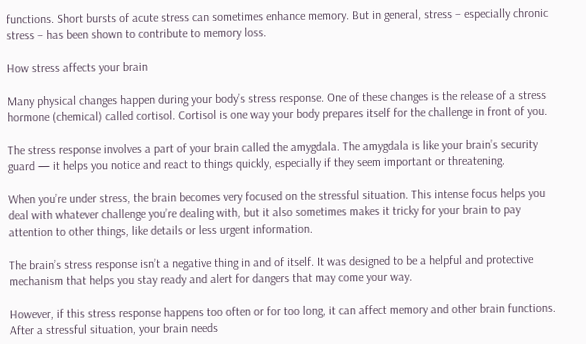functions. Short bursts of acute stress can sometimes enhance memory. But in general, stress – especially chronic stress – has been shown to contribute to memory loss.

How stress affects your brain

Many physical changes happen during your body’s stress response. One of these changes is the release of a stress hormone (chemical) called cortisol. Cortisol is one way your body prepares itself for the challenge in front of you.

The stress response involves a part of your brain called the amygdala. The amygdala is like your brain’s security guard — it helps you notice and react to things quickly, especially if they seem important or threatening.

When you’re under stress, the brain becomes very focused on the stressful situation. This intense focus helps you deal with whatever challenge you’re dealing with, but it also sometimes makes it tricky for your brain to pay attention to other things, like details or less urgent information.

The brain’s stress response isn’t a negative thing in and of itself. It was designed to be a helpful and protective mechanism that helps you stay ready and alert for dangers that may come your way.

However, if this stress response happens too often or for too long, it can affect memory and other brain functions. After a stressful situation, your brain needs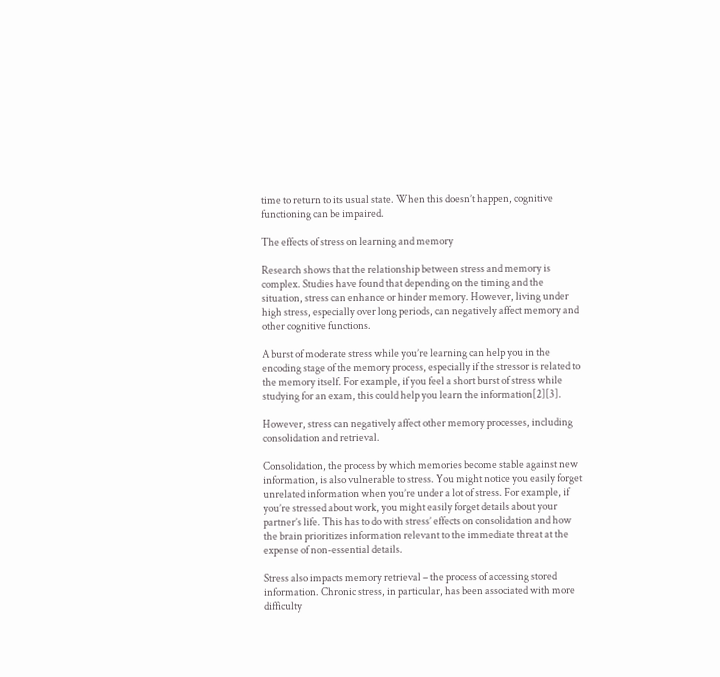time to return to its usual state. When this doesn’t happen, cognitive functioning can be impaired.

The effects of stress on learning and memory

Research shows that the relationship between stress and memory is complex. Studies have found that depending on the timing and the situation, stress can enhance or hinder memory. However, living under high stress, especially over long periods, can negatively affect memory and other cognitive functions.

A burst of moderate stress while you’re learning can help you in the encoding stage of the memory process, especially if the stressor is related to the memory itself. For example, if you feel a short burst of stress while studying for an exam, this could help you learn the information[2][3].

However, stress can negatively affect other memory processes, including consolidation and retrieval.

Consolidation, the process by which memories become stable against new information, is also vulnerable to stress. You might notice you easily forget unrelated information when you’re under a lot of stress. For example, if you’re stressed about work, you might easily forget details about your partner’s life. This has to do with stress’ effects on consolidation and how the brain prioritizes information relevant to the immediate threat at the expense of non-essential details.

Stress also impacts memory retrieval – the process of accessing stored information. Chronic stress, in particular, has been associated with more difficulty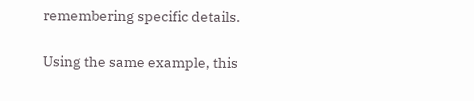remembering specific details.

Using the same example, this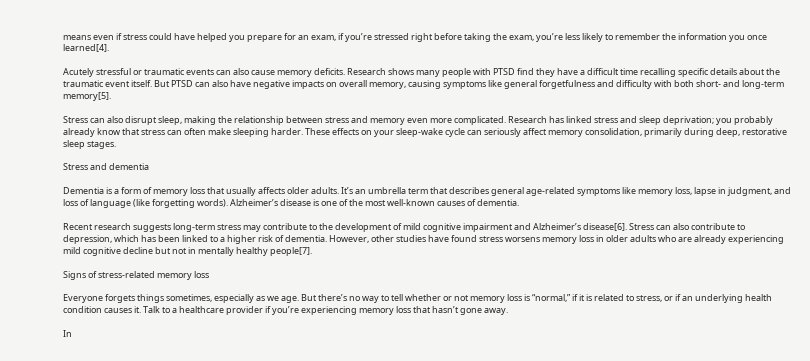means even if stress could have helped you prepare for an exam, if you’re stressed right before taking the exam, you’re less likely to remember the information you once learned[4].

Acutely stressful or traumatic events can also cause memory deficits. Research shows many people with PTSD find they have a difficult time recalling specific details about the traumatic event itself. But PTSD can also have negative impacts on overall memory, causing symptoms like general forgetfulness and difficulty with both short- and long-term memory[5].

Stress can also disrupt sleep, making the relationship between stress and memory even more complicated. Research has linked stress and sleep deprivation; you probably already know that stress can often make sleeping harder. These effects on your sleep-wake cycle can seriously affect memory consolidation, primarily during deep, restorative sleep stages.

Stress and dementia

Dementia is a form of memory loss that usually affects older adults. It’s an umbrella term that describes general age-related symptoms like memory loss, lapse in judgment, and loss of language (like forgetting words). Alzheimer’s disease is one of the most well-known causes of dementia.

Recent research suggests long-term stress may contribute to the development of mild cognitive impairment and Alzheimer’s disease[6]. Stress can also contribute to depression, which has been linked to a higher risk of dementia. However, other studies have found stress worsens memory loss in older adults who are already experiencing mild cognitive decline but not in mentally healthy people[7].

Signs of stress-related memory loss

Everyone forgets things sometimes, especially as we age. But there’s no way to tell whether or not memory loss is “normal,” if it is related to stress, or if an underlying health condition causes it. Talk to a healthcare provider if you’re experiencing memory loss that hasn’t gone away.

In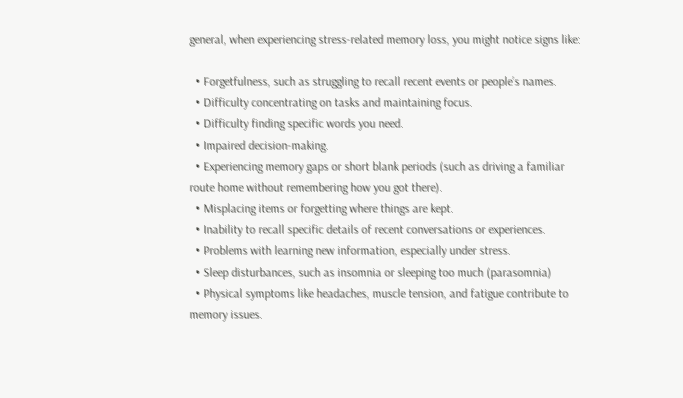general, when experiencing stress-related memory loss, you might notice signs like:

  • Forgetfulness, such as struggling to recall recent events or people’s names.
  • Difficulty concentrating on tasks and maintaining focus.
  • Difficulty finding specific words you need.
  • Impaired decision-making.
  • Experiencing memory gaps or short blank periods (such as driving a familiar route home without remembering how you got there).
  • Misplacing items or forgetting where things are kept.
  • Inability to recall specific details of recent conversations or experiences.
  • Problems with learning new information, especially under stress.
  • Sleep disturbances, such as insomnia or sleeping too much (parasomnia)
  • Physical symptoms like headaches, muscle tension, and fatigue contribute to memory issues.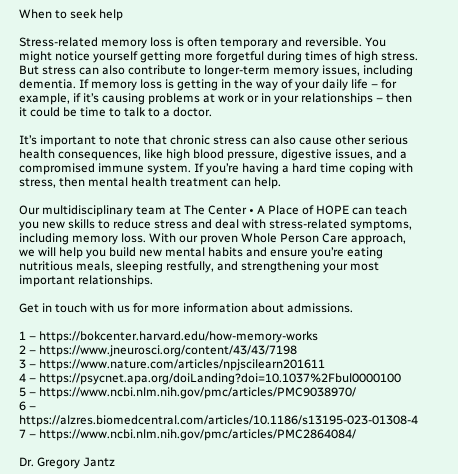When to seek help

Stress-related memory loss is often temporary and reversible. You might notice yourself getting more forgetful during times of high stress. But stress can also contribute to longer-term memory issues, including dementia. If memory loss is getting in the way of your daily life – for example, if it’s causing problems at work or in your relationships – then it could be time to talk to a doctor.

It’s important to note that chronic stress can also cause other serious health consequences, like high blood pressure, digestive issues, and a compromised immune system. If you’re having a hard time coping with stress, then mental health treatment can help.

Our multidisciplinary team at The Center • A Place of HOPE can teach you new skills to reduce stress and deal with stress-related symptoms, including memory loss. With our proven Whole Person Care approach, we will help you build new mental habits and ensure you’re eating nutritious meals, sleeping restfully, and strengthening your most important relationships.

Get in touch with us for more information about admissions.

1 – https://bokcenter.harvard.edu/how-memory-works
2 – https://www.jneurosci.org/content/43/43/7198
3 – https://www.nature.com/articles/npjscilearn201611
4 – https://psycnet.apa.org/doiLanding?doi=10.1037%2Fbul0000100
5 – https://www.ncbi.nlm.nih.gov/pmc/articles/PMC9038970/
6 – https://alzres.biomedcentral.com/articles/10.1186/s13195-023-01308-4
7 – https://www.ncbi.nlm.nih.gov/pmc/articles/PMC2864084/

Dr. Gregory Jantz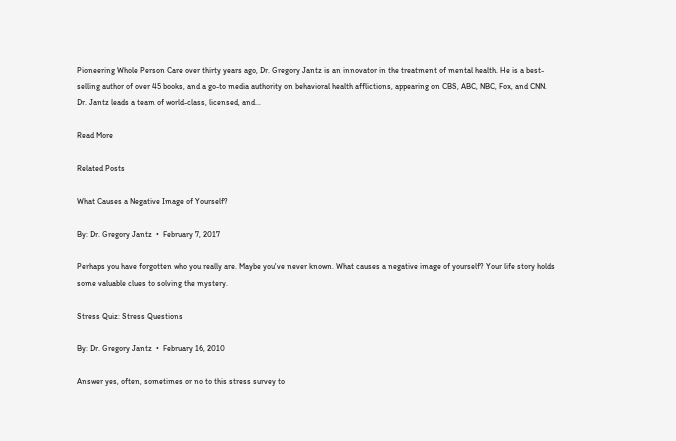Pioneering Whole Person Care over thirty years ago, Dr. Gregory Jantz is an innovator in the treatment of mental health. He is a best-selling author of over 45 books, and a go-to media authority on behavioral health afflictions, appearing on CBS, ABC, NBC, Fox, and CNN. Dr. Jantz leads a team of world-class, licensed, and...

Read More

Related Posts

What Causes a Negative Image of Yourself?

By: Dr. Gregory Jantz  •  February 7, 2017

Perhaps you have forgotten who you really are. Maybe you've never known. What causes a negative image of yourself? Your life story holds some valuable clues to solving the mystery.

Stress Quiz: Stress Questions

By: Dr. Gregory Jantz  •  February 16, 2010

Answer yes, often, sometimes or no to this stress survey to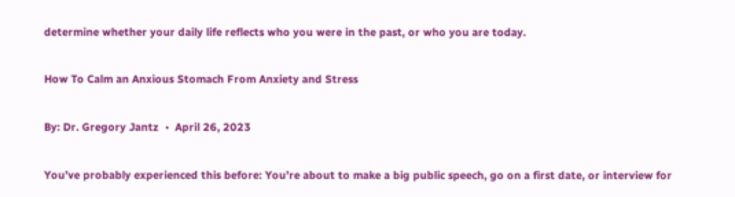determine whether your daily life reflects who you were in the past, or who you are today.

How To Calm an Anxious Stomach From Anxiety and Stress

By: Dr. Gregory Jantz  •  April 26, 2023

You’ve probably experienced this before: You’re about to make a big public speech, go on a first date, or interview for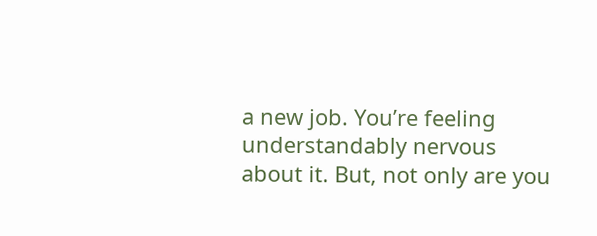a new job. You’re feeling understandably nervous about it. But, not only are you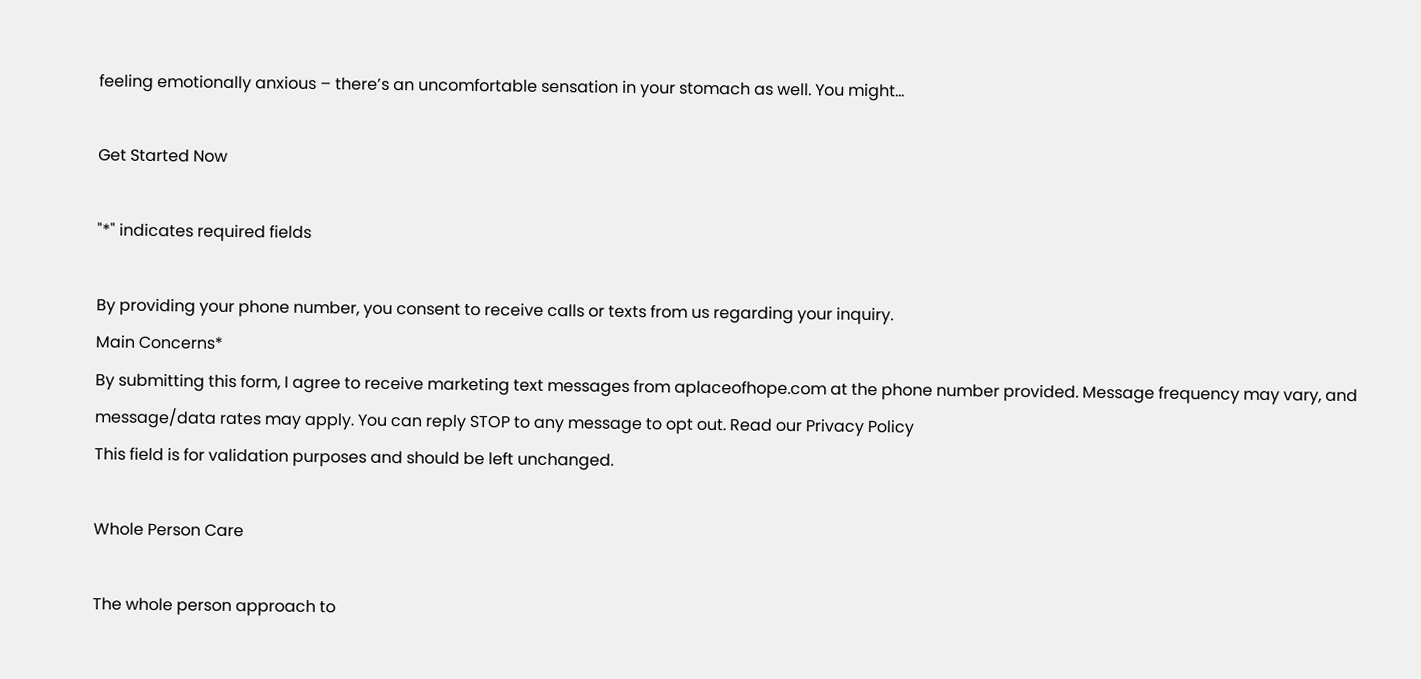feeling emotionally anxious – there’s an uncomfortable sensation in your stomach as well. You might...

Get Started Now

"*" indicates required fields

By providing your phone number, you consent to receive calls or texts from us regarding your inquiry.
Main Concerns*
By submitting this form, I agree to receive marketing text messages from aplaceofhope.com at the phone number provided. Message frequency may vary, and message/data rates may apply. You can reply STOP to any message to opt out. Read our Privacy Policy
This field is for validation purposes and should be left unchanged.

Whole Person Care

The whole person approach to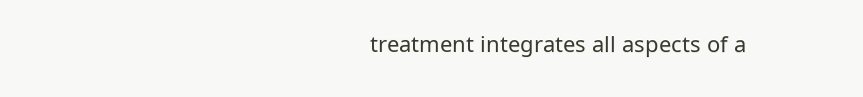treatment integrates all aspects of a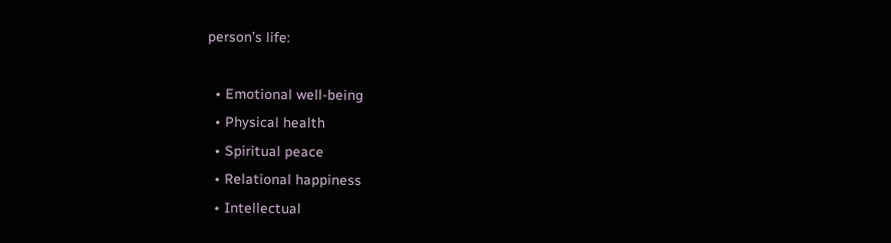person’s life:

  • Emotional well-being
  • Physical health
  • Spiritual peace
  • Relational happiness
  • Intellectual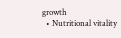growth
  • Nutritional vitality